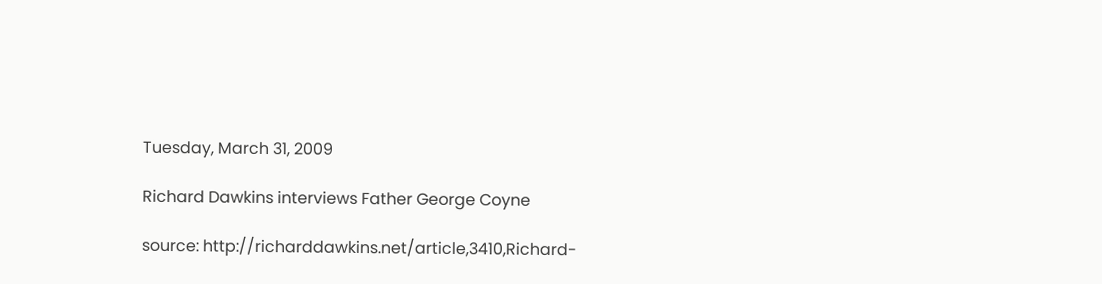Tuesday, March 31, 2009

Richard Dawkins interviews Father George Coyne

source: http://richarddawkins.net/article,3410,Richard-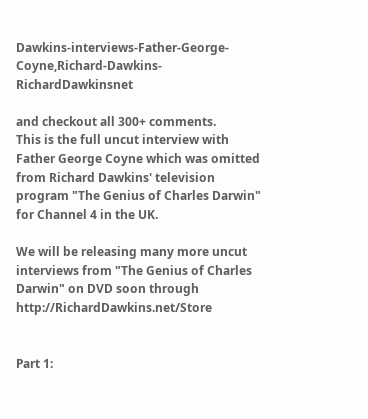Dawkins-interviews-Father-George-Coyne,Richard-Dawkins-RichardDawkinsnet

and checkout all 300+ comments.
This is the full uncut interview with Father George Coyne which was omitted from Richard Dawkins' television program "The Genius of Charles Darwin" for Channel 4 in the UK.

We will be releasing many more uncut interviews from "The Genius of Charles Darwin" on DVD soon through http://RichardDawkins.net/Store


Part 1: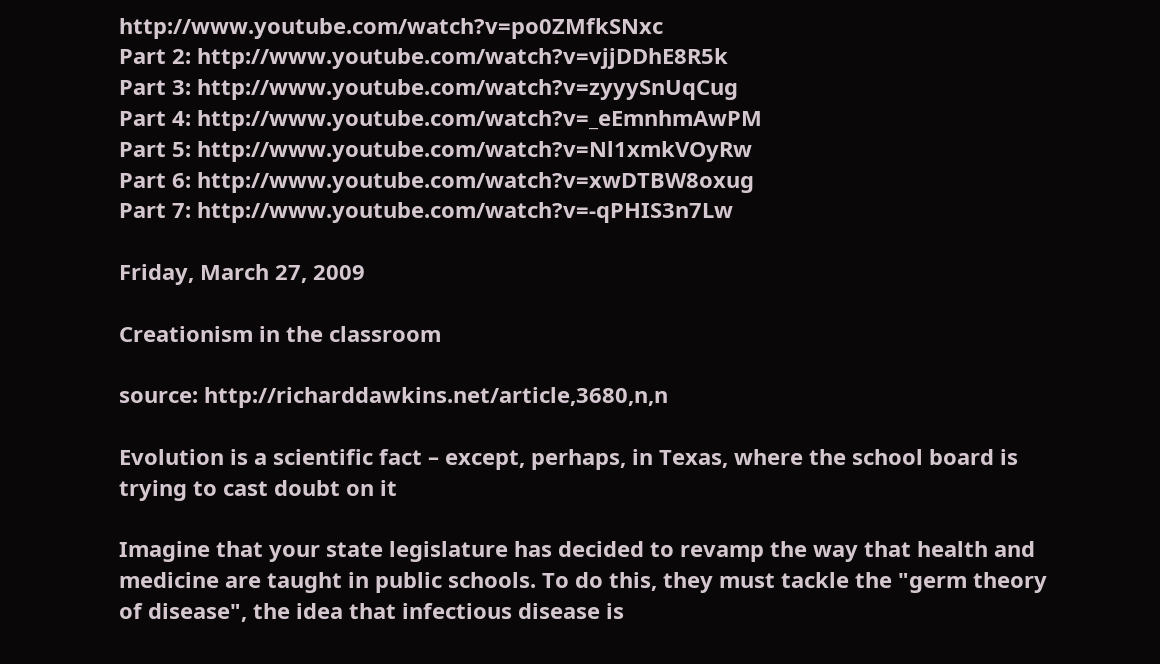http://www.youtube.com/watch?v=po0ZMfkSNxc
Part 2: http://www.youtube.com/watch?v=vjjDDhE8R5k
Part 3: http://www.youtube.com/watch?v=zyyySnUqCug
Part 4: http://www.youtube.com/watch?v=_eEmnhmAwPM
Part 5: http://www.youtube.com/watch?v=Nl1xmkVOyRw
Part 6: http://www.youtube.com/watch?v=xwDTBW8oxug
Part 7: http://www.youtube.com/watch?v=-qPHIS3n7Lw

Friday, March 27, 2009

Creationism in the classroom

source: http://richarddawkins.net/article,3680,n,n

Evolution is a scientific fact – except, perhaps, in Texas, where the school board is trying to cast doubt on it

Imagine that your state legislature has decided to revamp the way that health and medicine are taught in public schools. To do this, they must tackle the "germ theory of disease", the idea that infectious disease is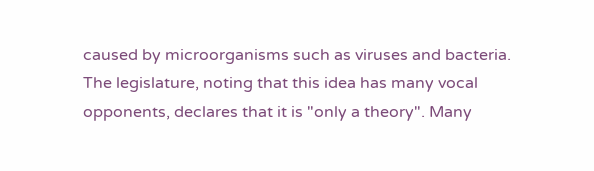caused by microorganisms such as viruses and bacteria. The legislature, noting that this idea has many vocal opponents, declares that it is "only a theory". Many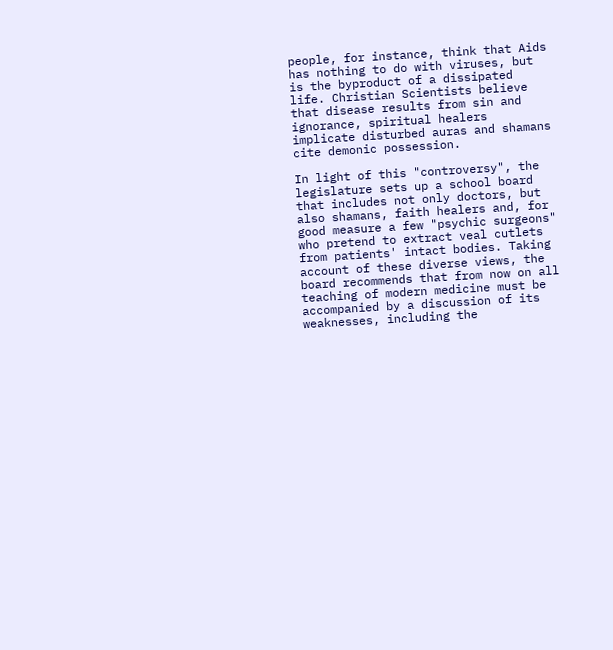people, for instance, think that Aids has nothing to do with viruses, but is the byproduct of a dissipated life. Christian Scientists believe that disease results from sin and ignorance, spiritual healers implicate disturbed auras and shamans cite demonic possession.

In light of this "controversy", the legislature sets up a school board that includes not only doctors, but also shamans, faith healers and, for good measure a few "psychic surgeons" who pretend to extract veal cutlets from patients' intact bodies. Taking account of these diverse views, the board recommends that from now on all teaching of modern medicine must be accompanied by a discussion of its weaknesses, including the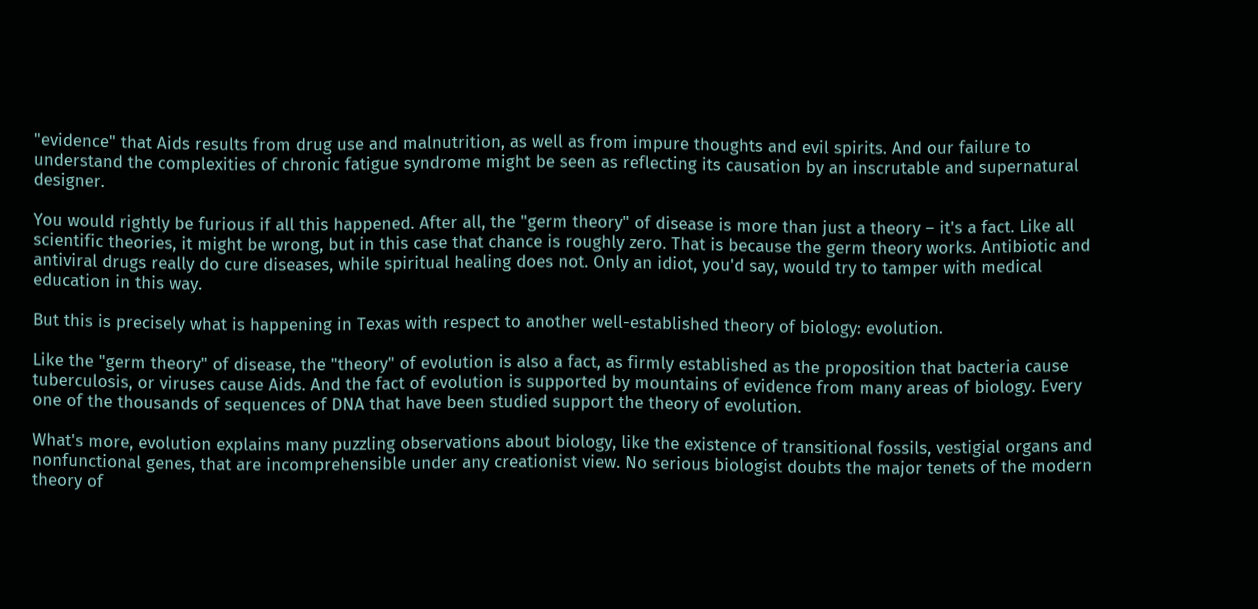"evidence" that Aids results from drug use and malnutrition, as well as from impure thoughts and evil spirits. And our failure to understand the complexities of chronic fatigue syndrome might be seen as reflecting its causation by an inscrutable and supernatural designer.

You would rightly be furious if all this happened. After all, the "germ theory" of disease is more than just a theory – it's a fact. Like all scientific theories, it might be wrong, but in this case that chance is roughly zero. That is because the germ theory works. Antibiotic and antiviral drugs really do cure diseases, while spiritual healing does not. Only an idiot, you'd say, would try to tamper with medical education in this way.

But this is precisely what is happening in Texas with respect to another well-established theory of biology: evolution.

Like the "germ theory" of disease, the "theory" of evolution is also a fact, as firmly established as the proposition that bacteria cause tuberculosis, or viruses cause Aids. And the fact of evolution is supported by mountains of evidence from many areas of biology. Every one of the thousands of sequences of DNA that have been studied support the theory of evolution.

What's more, evolution explains many puzzling observations about biology, like the existence of transitional fossils, vestigial organs and nonfunctional genes, that are incomprehensible under any creationist view. No serious biologist doubts the major tenets of the modern theory of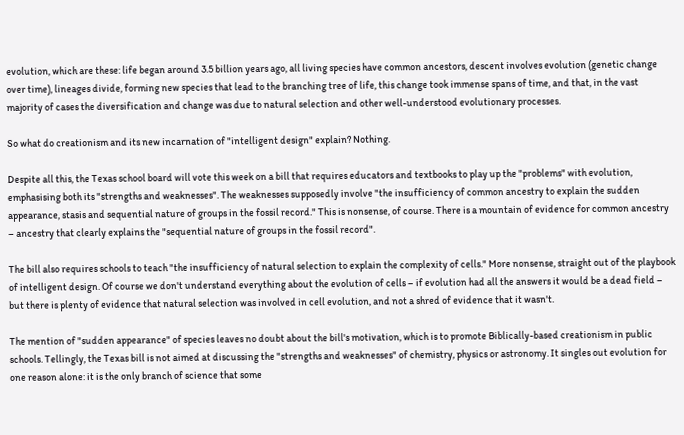evolution, which are these: life began around 3.5 billion years ago, all living species have common ancestors, descent involves evolution (genetic change over time), lineages divide, forming new species that lead to the branching tree of life, this change took immense spans of time, and that, in the vast majority of cases the diversification and change was due to natural selection and other well-understood evolutionary processes.

So what do creationism and its new incarnation of "intelligent design" explain? Nothing.

Despite all this, the Texas school board will vote this week on a bill that requires educators and textbooks to play up the "problems" with evolution, emphasising both its "strengths and weaknesses". The weaknesses supposedly involve "the insufficiency of common ancestry to explain the sudden appearance, stasis and sequential nature of groups in the fossil record." This is nonsense, of course. There is a mountain of evidence for common ancestry – ancestry that clearly explains the "sequential nature of groups in the fossil record".

The bill also requires schools to teach "the insufficiency of natural selection to explain the complexity of cells." More nonsense, straight out of the playbook of intelligent design. Of course we don't understand everything about the evolution of cells – if evolution had all the answers it would be a dead field – but there is plenty of evidence that natural selection was involved in cell evolution, and not a shred of evidence that it wasn't.

The mention of "sudden appearance" of species leaves no doubt about the bill's motivation, which is to promote Biblically-based creationism in public schools. Tellingly, the Texas bill is not aimed at discussing the "strengths and weaknesses" of chemistry, physics or astronomy. It singles out evolution for one reason alone: it is the only branch of science that some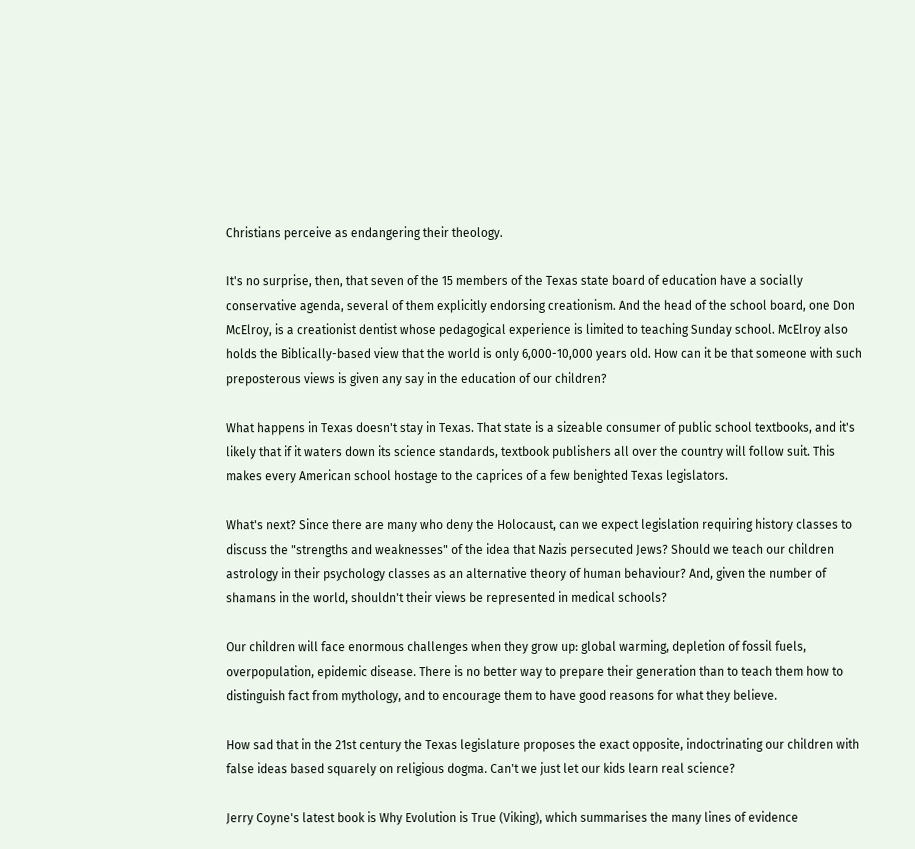Christians perceive as endangering their theology.

It's no surprise, then, that seven of the 15 members of the Texas state board of education have a socially conservative agenda, several of them explicitly endorsing creationism. And the head of the school board, one Don McElroy, is a creationist dentist whose pedagogical experience is limited to teaching Sunday school. McElroy also holds the Biblically-based view that the world is only 6,000-10,000 years old. How can it be that someone with such preposterous views is given any say in the education of our children?

What happens in Texas doesn't stay in Texas. That state is a sizeable consumer of public school textbooks, and it's likely that if it waters down its science standards, textbook publishers all over the country will follow suit. This makes every American school hostage to the caprices of a few benighted Texas legislators.

What's next? Since there are many who deny the Holocaust, can we expect legislation requiring history classes to discuss the "strengths and weaknesses" of the idea that Nazis persecuted Jews? Should we teach our children astrology in their psychology classes as an alternative theory of human behaviour? And, given the number of shamans in the world, shouldn't their views be represented in medical schools?

Our children will face enormous challenges when they grow up: global warming, depletion of fossil fuels, overpopulation, epidemic disease. There is no better way to prepare their generation than to teach them how to distinguish fact from mythology, and to encourage them to have good reasons for what they believe.

How sad that in the 21st century the Texas legislature proposes the exact opposite, indoctrinating our children with false ideas based squarely on religious dogma. Can't we just let our kids learn real science?

Jerry Coyne's latest book is Why Evolution is True (Viking), which summarises the many lines of evidence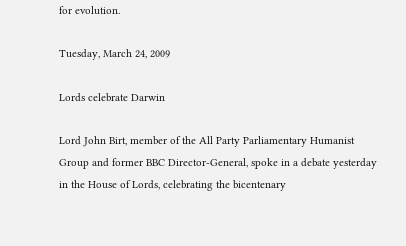for evolution.

Tuesday, March 24, 2009

Lords celebrate Darwin

Lord John Birt, member of the All Party Parliamentary Humanist Group and former BBC Director-General, spoke in a debate yesterday in the House of Lords, celebrating the bicentenary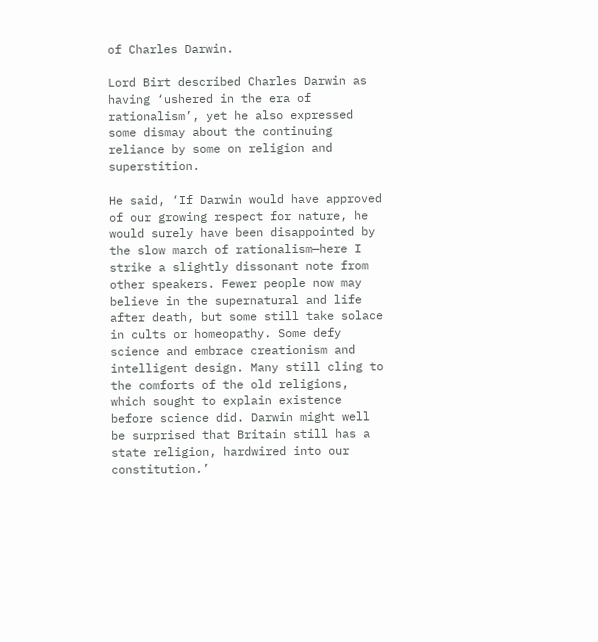of Charles Darwin.

Lord Birt described Charles Darwin as having ‘ushered in the era of rationalism’, yet he also expressed some dismay about the continuing reliance by some on religion and superstition.

He said, ‘If Darwin would have approved of our growing respect for nature, he would surely have been disappointed by the slow march of rationalism—here I strike a slightly dissonant note from other speakers. Fewer people now may believe in the supernatural and life after death, but some still take solace in cults or homeopathy. Some defy science and embrace creationism and intelligent design. Many still cling to the comforts of the old religions, which sought to explain existence before science did. Darwin might well be surprised that Britain still has a state religion, hardwired into our constitution.’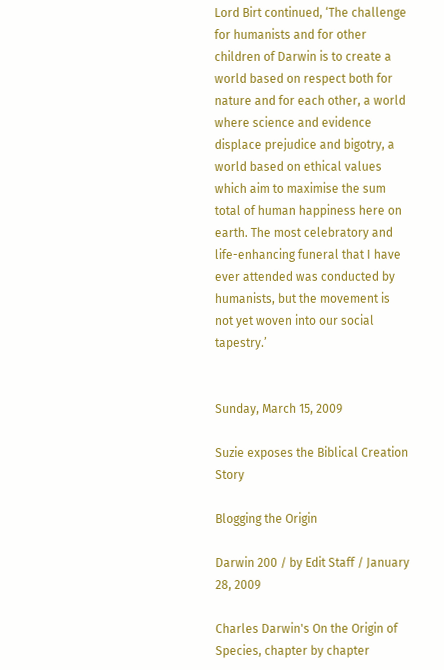Lord Birt continued, ‘The challenge for humanists and for other children of Darwin is to create a world based on respect both for nature and for each other, a world where science and evidence displace prejudice and bigotry, a world based on ethical values which aim to maximise the sum total of human happiness here on earth. The most celebratory and life-enhancing funeral that I have ever attended was conducted by humanists, but the movement is not yet woven into our social tapestry.’


Sunday, March 15, 2009

Suzie exposes the Biblical Creation Story

Blogging the Origin

Darwin 200 / by Edit Staff / January 28, 2009

Charles Darwin's On the Origin of Species, chapter by chapter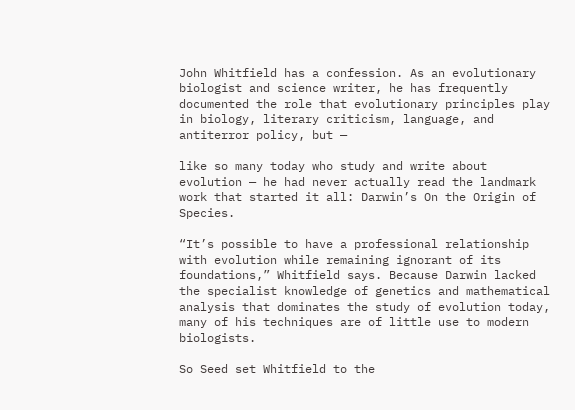John Whitfield has a confession. As an evolutionary biologist and science writer, he has frequently documented the role that evolutionary principles play in biology, literary criticism, language, and antiterror policy, but —

like so many today who study and write about evolution — he had never actually read the landmark work that started it all: Darwin’s On the Origin of Species.

“It’s possible to have a professional relationship with evolution while remaining ignorant of its foundations,” Whitfield says. Because Darwin lacked the specialist knowledge of genetics and mathematical analysis that dominates the study of evolution today, many of his techniques are of little use to modern biologists.

So Seed set Whitfield to the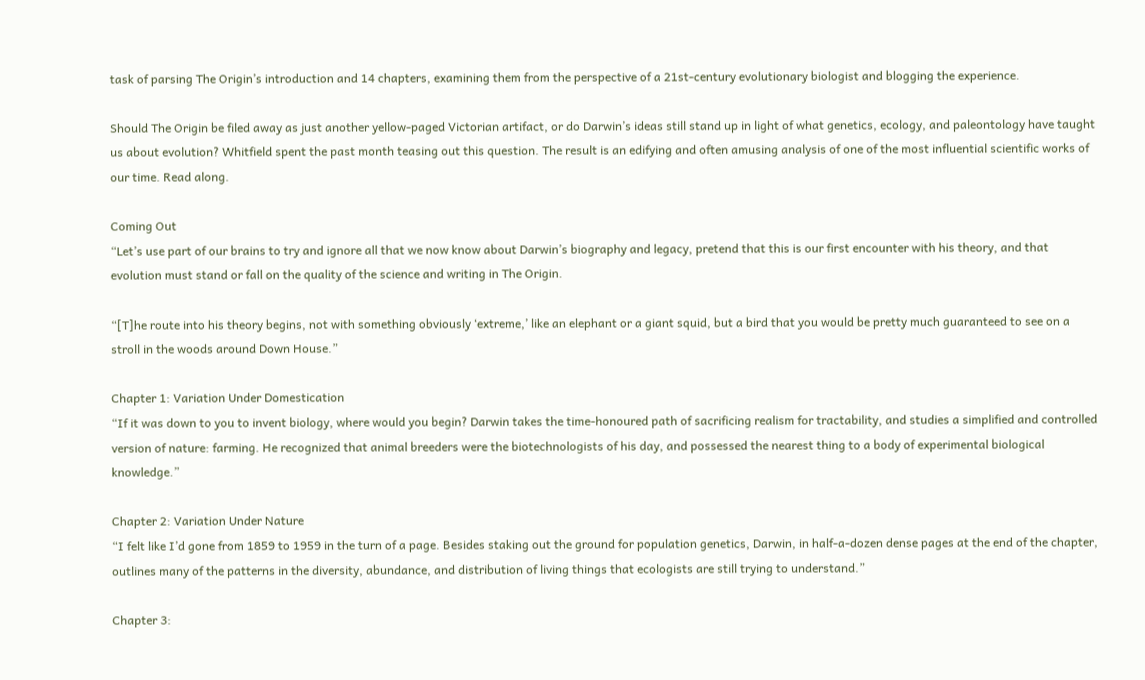task of parsing The Origin’s introduction and 14 chapters, examining them from the perspective of a 21st-century evolutionary biologist and blogging the experience.

Should The Origin be filed away as just another yellow-paged Victorian artifact, or do Darwin’s ideas still stand up in light of what genetics, ecology, and paleontology have taught us about evolution? Whitfield spent the past month teasing out this question. The result is an edifying and often amusing analysis of one of the most influential scientific works of our time. Read along.

Coming Out
“Let’s use part of our brains to try and ignore all that we now know about Darwin’s biography and legacy, pretend that this is our first encounter with his theory, and that evolution must stand or fall on the quality of the science and writing in The Origin.

“[T]he route into his theory begins, not with something obviously ‘extreme,’ like an elephant or a giant squid, but a bird that you would be pretty much guaranteed to see on a stroll in the woods around Down House.”

Chapter 1: Variation Under Domestication
“If it was down to you to invent biology, where would you begin? Darwin takes the time-honoured path of sacrificing realism for tractability, and studies a simplified and controlled version of nature: farming. He recognized that animal breeders were the biotechnologists of his day, and possessed the nearest thing to a body of experimental biological knowledge.”

Chapter 2: Variation Under Nature
“I felt like I’d gone from 1859 to 1959 in the turn of a page. Besides staking out the ground for population genetics, Darwin, in half-a-dozen dense pages at the end of the chapter, outlines many of the patterns in the diversity, abundance, and distribution of living things that ecologists are still trying to understand.”

Chapter 3: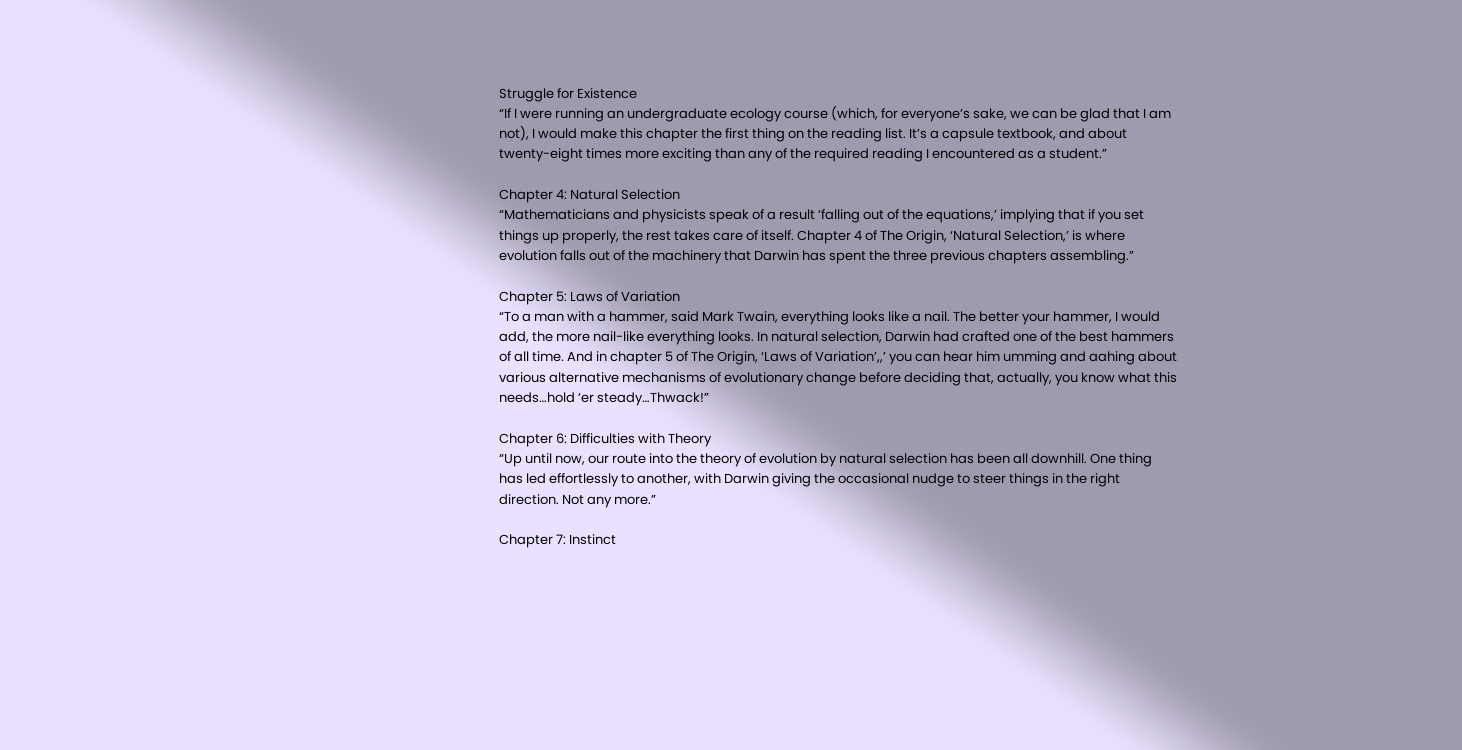Struggle for Existence
“If I were running an undergraduate ecology course (which, for everyone’s sake, we can be glad that I am not), I would make this chapter the first thing on the reading list. It’s a capsule textbook, and about twenty-eight times more exciting than any of the required reading I encountered as a student.”

Chapter 4: Natural Selection
“Mathematicians and physicists speak of a result ‘falling out of the equations,’ implying that if you set things up properly, the rest takes care of itself. Chapter 4 of The Origin, ‘Natural Selection,’ is where evolution falls out of the machinery that Darwin has spent the three previous chapters assembling.”

Chapter 5: Laws of Variation
“To a man with a hammer, said Mark Twain, everything looks like a nail. The better your hammer, I would add, the more nail-like everything looks. In natural selection, Darwin had crafted one of the best hammers of all time. And in chapter 5 of The Origin, ‘Laws of Variation’,,’ you can hear him umming and aahing about various alternative mechanisms of evolutionary change before deciding that, actually, you know what this needs…hold ‘er steady…Thwack!”

Chapter 6: Difficulties with Theory
“Up until now, our route into the theory of evolution by natural selection has been all downhill. One thing has led effortlessly to another, with Darwin giving the occasional nudge to steer things in the right direction. Not any more.”

Chapter 7: Instinct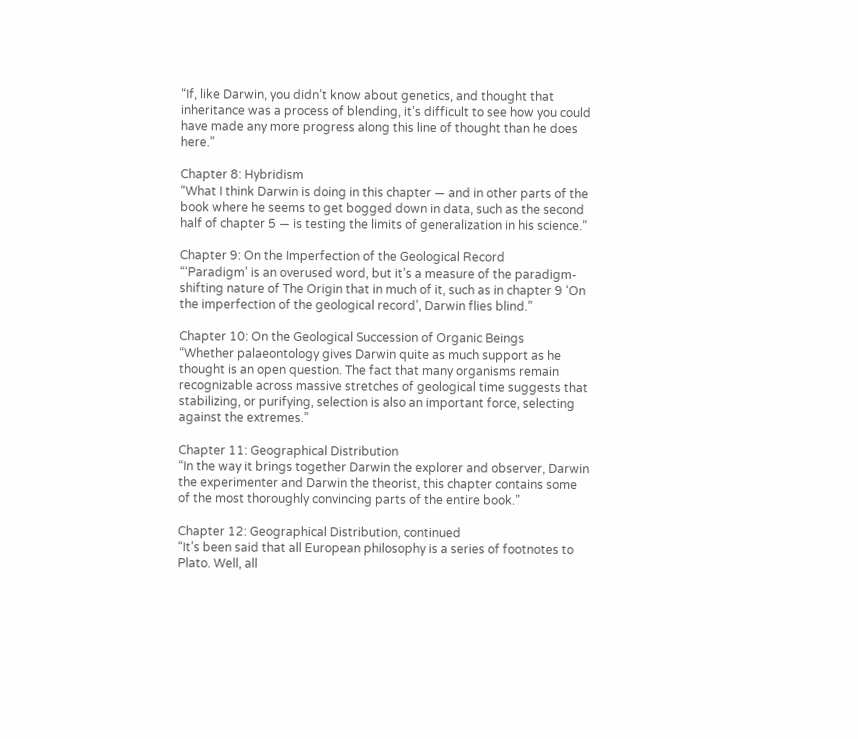“If, like Darwin, you didn’t know about genetics, and thought that inheritance was a process of blending, it’s difficult to see how you could have made any more progress along this line of thought than he does here.”

Chapter 8: Hybridism
“What I think Darwin is doing in this chapter — and in other parts of the book where he seems to get bogged down in data, such as the second half of chapter 5 — is testing the limits of generalization in his science.”

Chapter 9: On the Imperfection of the Geological Record
“‘Paradigm’ is an overused word, but it’s a measure of the paradigm-shifting nature of The Origin that in much of it, such as in chapter 9 ‘On the imperfection of the geological record’, Darwin flies blind.”

Chapter 10: On the Geological Succession of Organic Beings
“Whether palaeontology gives Darwin quite as much support as he thought is an open question. The fact that many organisms remain recognizable across massive stretches of geological time suggests that stabilizing, or purifying, selection is also an important force, selecting against the extremes.”

Chapter 11: Geographical Distribution
“In the way it brings together Darwin the explorer and observer, Darwin the experimenter and Darwin the theorist, this chapter contains some of the most thoroughly convincing parts of the entire book.”

Chapter 12: Geographical Distribution, continued
“It’s been said that all European philosophy is a series of footnotes to Plato. Well, all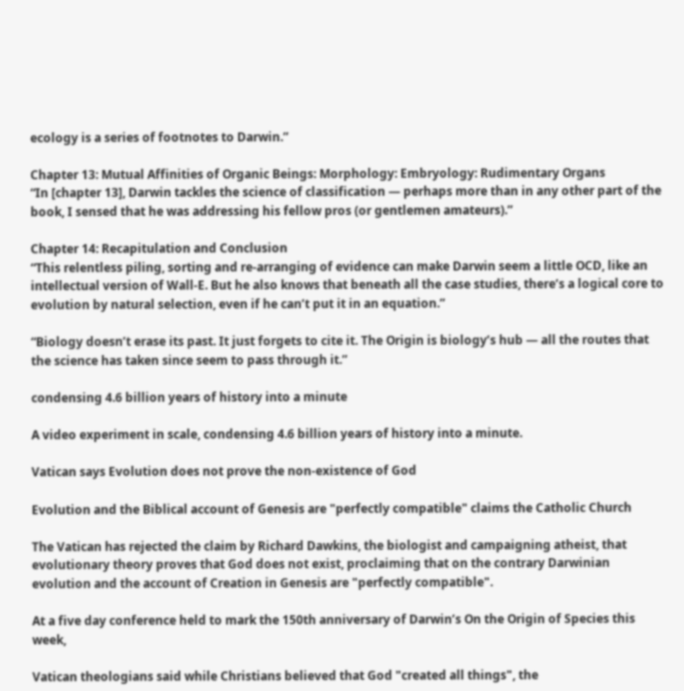ecology is a series of footnotes to Darwin.”

Chapter 13: Mutual Affinities of Organic Beings: Morphology: Embryology: Rudimentary Organs
“In [chapter 13], Darwin tackles the science of classification — perhaps more than in any other part of the book, I sensed that he was addressing his fellow pros (or gentlemen amateurs).”

Chapter 14: Recapitulation and Conclusion
“This relentless piling, sorting and re-arranging of evidence can make Darwin seem a little OCD, like an intellectual version of Wall-E. But he also knows that beneath all the case studies, there’s a logical core to evolution by natural selection, even if he can’t put it in an equation.”

“Biology doesn’t erase its past. It just forgets to cite it. The Origin is biology’s hub — all the routes that the science has taken since seem to pass through it.”

condensing 4.6 billion years of history into a minute

A video experiment in scale, condensing 4.6 billion years of history into a minute.

Vatican says Evolution does not prove the non-existence of God

Evolution and the Biblical account of Genesis are "perfectly compatible" claims the Catholic Church

The Vatican has rejected the claim by Richard Dawkins, the biologist and campaigning atheist, that evolutionary theory proves that God does not exist, proclaiming that on the contrary Darwinian evolution and the account of Creation in Genesis are "perfectly compatible".

At a five day conference held to mark the 150th anniversary of Darwin’s On the Origin of Species this week,

Vatican theologians said while Christians believed that God "created all things", the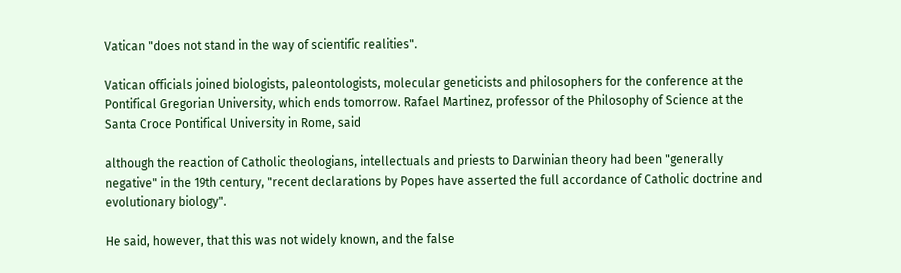Vatican "does not stand in the way of scientific realities".

Vatican officials joined biologists, paleontologists, molecular geneticists and philosophers for the conference at the Pontifical Gregorian University, which ends tomorrow. Rafael Martinez, professor of the Philosophy of Science at the Santa Croce Pontifical University in Rome, said

although the reaction of Catholic theologians, intellectuals and priests to Darwinian theory had been "generally negative" in the 19th century, "recent declarations by Popes have asserted the full accordance of Catholic doctrine and evolutionary biology".

He said, however, that this was not widely known, and the false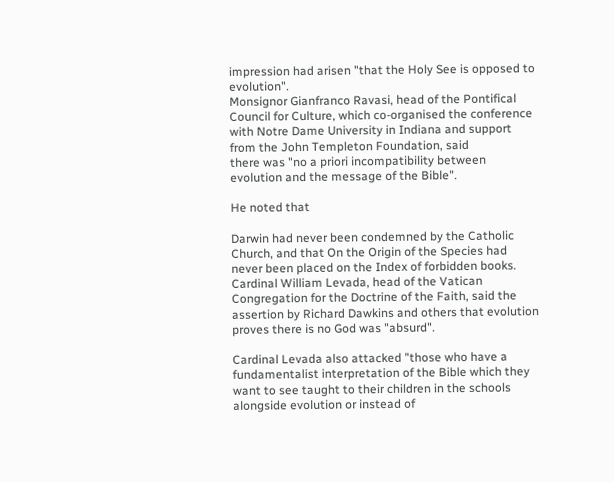impression had arisen "that the Holy See is opposed to evolution".
Monsignor Gianfranco Ravasi, head of the Pontifical Council for Culture, which co-organised the conference with Notre Dame University in Indiana and support from the John Templeton Foundation, said
there was "no a priori incompatibility between evolution and the message of the Bible".

He noted that

Darwin had never been condemned by the Catholic Church, and that On the Origin of the Species had never been placed on the Index of forbidden books.
Cardinal William Levada, head of the Vatican Congregation for the Doctrine of the Faith, said the assertion by Richard Dawkins and others that evolution proves there is no God was "absurd".

Cardinal Levada also attacked "those who have a fundamentalist interpretation of the Bible which they want to see taught to their children in the schools alongside evolution or instead of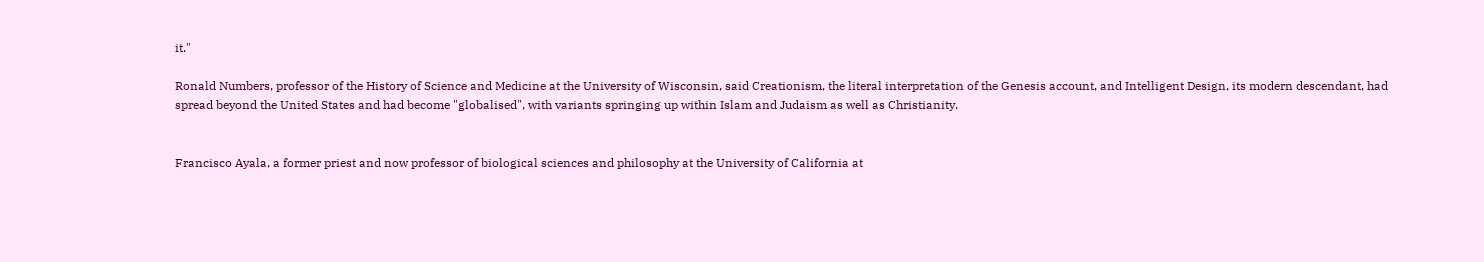it."

Ronald Numbers, professor of the History of Science and Medicine at the University of Wisconsin, said Creationism, the literal interpretation of the Genesis account, and Intelligent Design, its modern descendant, had spread beyond the United States and had become "globalised", with variants springing up within Islam and Judaism as well as Christianity.


Francisco Ayala, a former priest and now professor of biological sciences and philosophy at the University of California at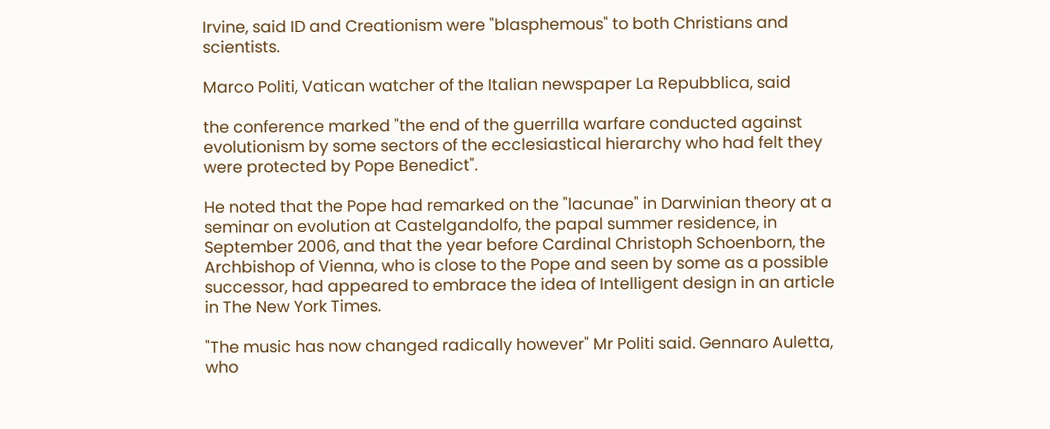Irvine, said ID and Creationism were "blasphemous" to both Christians and scientists.

Marco Politi, Vatican watcher of the Italian newspaper La Repubblica, said

the conference marked "the end of the guerrilla warfare conducted against evolutionism by some sectors of the ecclesiastical hierarchy who had felt they were protected by Pope Benedict".

He noted that the Pope had remarked on the "lacunae" in Darwinian theory at a seminar on evolution at Castelgandolfo, the papal summer residence, in September 2006, and that the year before Cardinal Christoph Schoenborn, the Archbishop of Vienna, who is close to the Pope and seen by some as a possible successor, had appeared to embrace the idea of Intelligent design in an article in The New York Times.

"The music has now changed radically however" Mr Politi said. Gennaro Auletta, who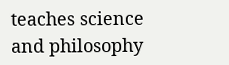teaches science and philosophy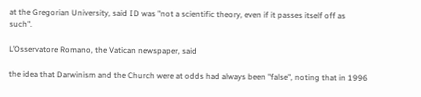at the Gregorian University, said ID was "not a scientific theory, even if it passes itself off as such".

L’Osservatore Romano, the Vatican newspaper, said

the idea that Darwinism and the Church were at odds had always been "false", noting that in 1996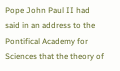Pope John Paul II had said in an address to the Pontifical Academy for Sciences that the theory of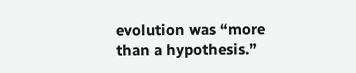evolution was “more than a hypothesis.”